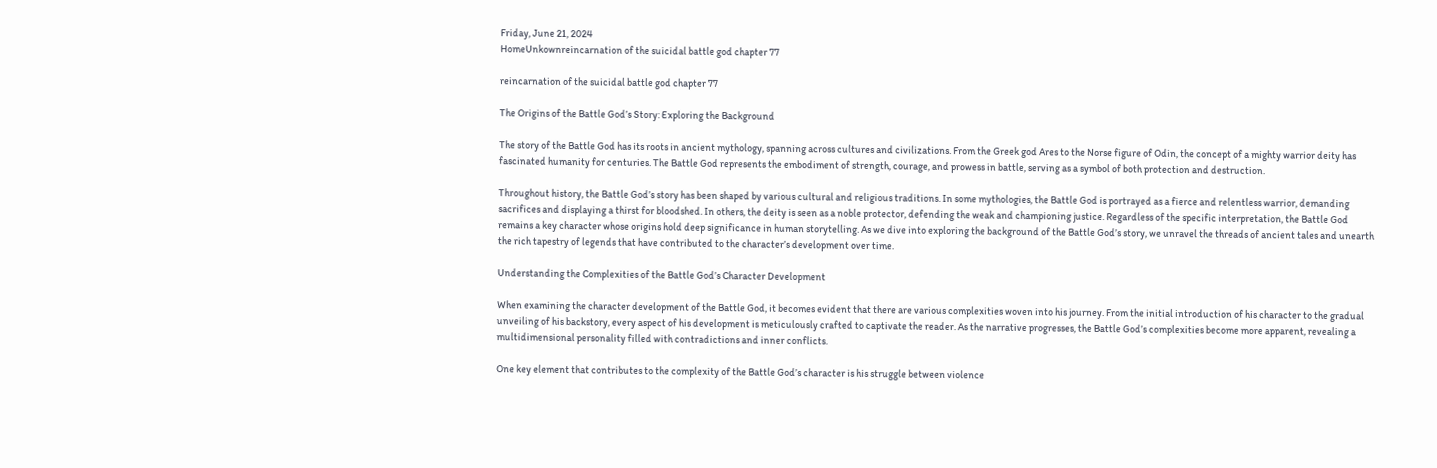Friday, June 21, 2024
HomeUnkownreincarnation of the suicidal battle god chapter 77

reincarnation of the suicidal battle god chapter 77

The Origins of the Battle God’s Story: Exploring the Background

The story of the Battle God has its roots in ancient mythology, spanning across cultures and civilizations. From the Greek god Ares to the Norse figure of Odin, the concept of a mighty warrior deity has fascinated humanity for centuries. The Battle God represents the embodiment of strength, courage, and prowess in battle, serving as a symbol of both protection and destruction.

Throughout history, the Battle God’s story has been shaped by various cultural and religious traditions. In some mythologies, the Battle God is portrayed as a fierce and relentless warrior, demanding sacrifices and displaying a thirst for bloodshed. In others, the deity is seen as a noble protector, defending the weak and championing justice. Regardless of the specific interpretation, the Battle God remains a key character whose origins hold deep significance in human storytelling. As we dive into exploring the background of the Battle God’s story, we unravel the threads of ancient tales and unearth the rich tapestry of legends that have contributed to the character’s development over time.

Understanding the Complexities of the Battle God’s Character Development

When examining the character development of the Battle God, it becomes evident that there are various complexities woven into his journey. From the initial introduction of his character to the gradual unveiling of his backstory, every aspect of his development is meticulously crafted to captivate the reader. As the narrative progresses, the Battle God’s complexities become more apparent, revealing a multidimensional personality filled with contradictions and inner conflicts.

One key element that contributes to the complexity of the Battle God’s character is his struggle between violence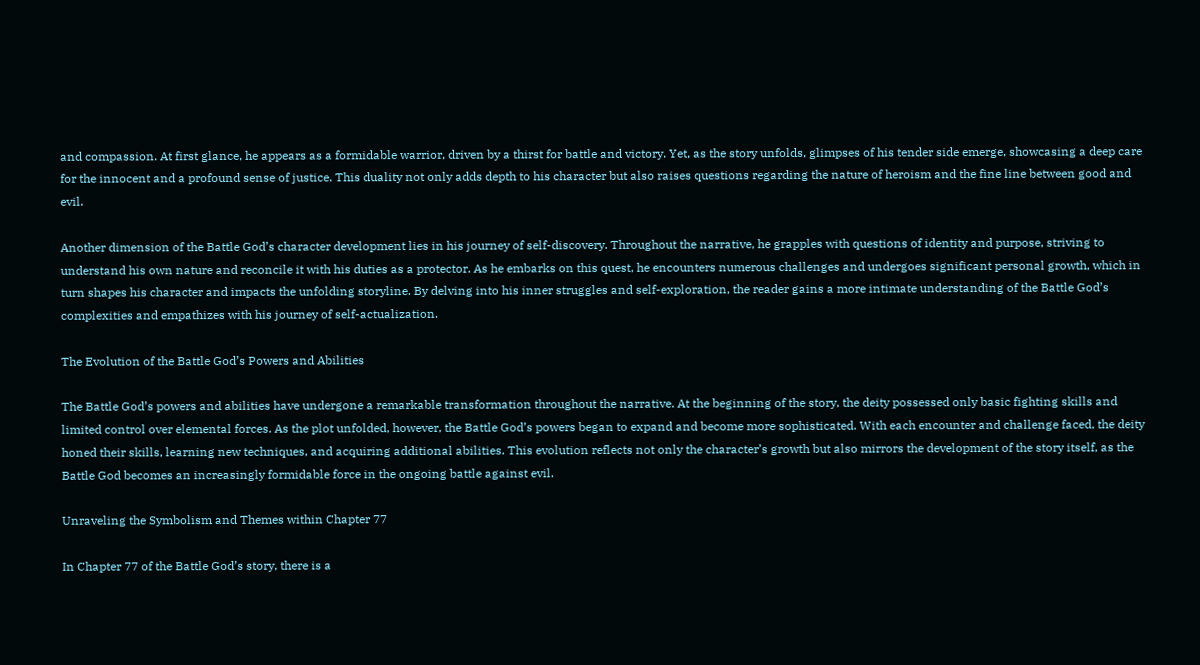and compassion. At first glance, he appears as a formidable warrior, driven by a thirst for battle and victory. Yet, as the story unfolds, glimpses of his tender side emerge, showcasing a deep care for the innocent and a profound sense of justice. This duality not only adds depth to his character but also raises questions regarding the nature of heroism and the fine line between good and evil.

Another dimension of the Battle God’s character development lies in his journey of self-discovery. Throughout the narrative, he grapples with questions of identity and purpose, striving to understand his own nature and reconcile it with his duties as a protector. As he embarks on this quest, he encounters numerous challenges and undergoes significant personal growth, which in turn shapes his character and impacts the unfolding storyline. By delving into his inner struggles and self-exploration, the reader gains a more intimate understanding of the Battle God’s complexities and empathizes with his journey of self-actualization.

The Evolution of the Battle God’s Powers and Abilities

The Battle God’s powers and abilities have undergone a remarkable transformation throughout the narrative. At the beginning of the story, the deity possessed only basic fighting skills and limited control over elemental forces. As the plot unfolded, however, the Battle God’s powers began to expand and become more sophisticated. With each encounter and challenge faced, the deity honed their skills, learning new techniques, and acquiring additional abilities. This evolution reflects not only the character’s growth but also mirrors the development of the story itself, as the Battle God becomes an increasingly formidable force in the ongoing battle against evil.

Unraveling the Symbolism and Themes within Chapter 77

In Chapter 77 of the Battle God’s story, there is a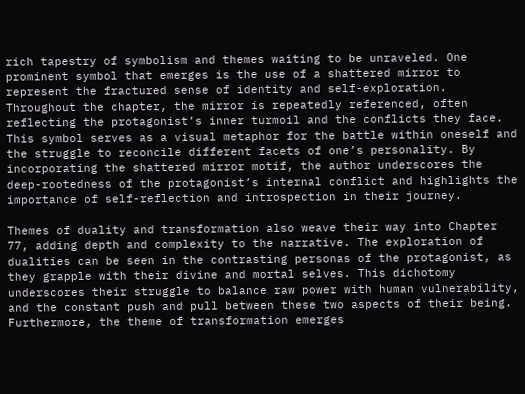rich tapestry of symbolism and themes waiting to be unraveled. One prominent symbol that emerges is the use of a shattered mirror to represent the fractured sense of identity and self-exploration. Throughout the chapter, the mirror is repeatedly referenced, often reflecting the protagonist’s inner turmoil and the conflicts they face. This symbol serves as a visual metaphor for the battle within oneself and the struggle to reconcile different facets of one’s personality. By incorporating the shattered mirror motif, the author underscores the deep-rootedness of the protagonist’s internal conflict and highlights the importance of self-reflection and introspection in their journey.

Themes of duality and transformation also weave their way into Chapter 77, adding depth and complexity to the narrative. The exploration of dualities can be seen in the contrasting personas of the protagonist, as they grapple with their divine and mortal selves. This dichotomy underscores their struggle to balance raw power with human vulnerability, and the constant push and pull between these two aspects of their being. Furthermore, the theme of transformation emerges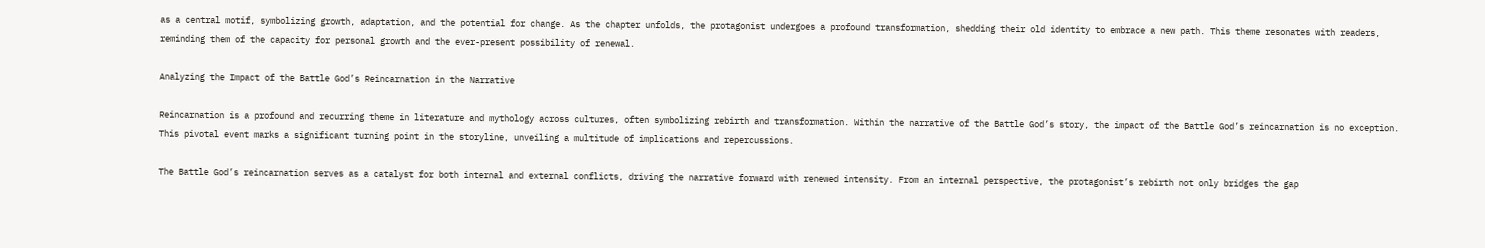as a central motif, symbolizing growth, adaptation, and the potential for change. As the chapter unfolds, the protagonist undergoes a profound transformation, shedding their old identity to embrace a new path. This theme resonates with readers, reminding them of the capacity for personal growth and the ever-present possibility of renewal.

Analyzing the Impact of the Battle God’s Reincarnation in the Narrative

Reincarnation is a profound and recurring theme in literature and mythology across cultures, often symbolizing rebirth and transformation. Within the narrative of the Battle God’s story, the impact of the Battle God’s reincarnation is no exception. This pivotal event marks a significant turning point in the storyline, unveiling a multitude of implications and repercussions.

The Battle God’s reincarnation serves as a catalyst for both internal and external conflicts, driving the narrative forward with renewed intensity. From an internal perspective, the protagonist’s rebirth not only bridges the gap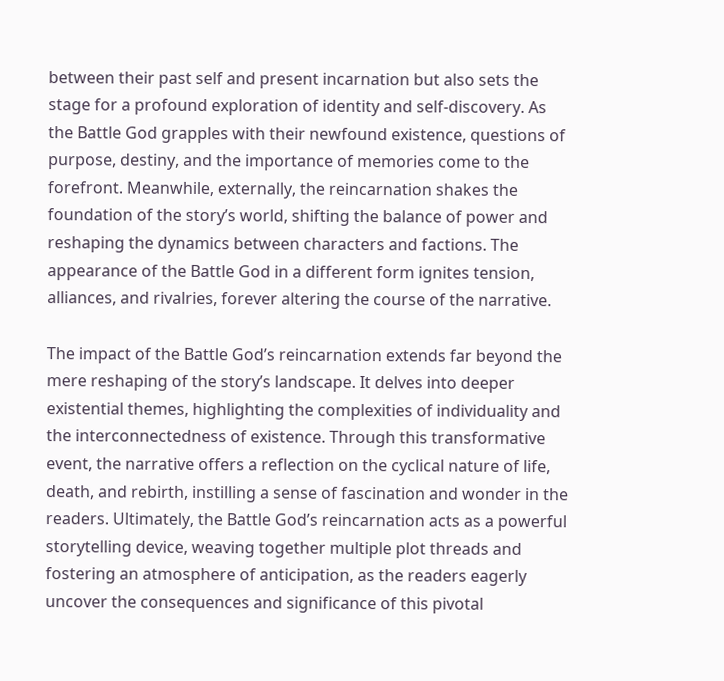between their past self and present incarnation but also sets the stage for a profound exploration of identity and self-discovery. As the Battle God grapples with their newfound existence, questions of purpose, destiny, and the importance of memories come to the forefront. Meanwhile, externally, the reincarnation shakes the foundation of the story’s world, shifting the balance of power and reshaping the dynamics between characters and factions. The appearance of the Battle God in a different form ignites tension, alliances, and rivalries, forever altering the course of the narrative.

The impact of the Battle God’s reincarnation extends far beyond the mere reshaping of the story’s landscape. It delves into deeper existential themes, highlighting the complexities of individuality and the interconnectedness of existence. Through this transformative event, the narrative offers a reflection on the cyclical nature of life, death, and rebirth, instilling a sense of fascination and wonder in the readers. Ultimately, the Battle God’s reincarnation acts as a powerful storytelling device, weaving together multiple plot threads and fostering an atmosphere of anticipation, as the readers eagerly uncover the consequences and significance of this pivotal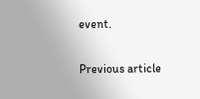event.

Previous article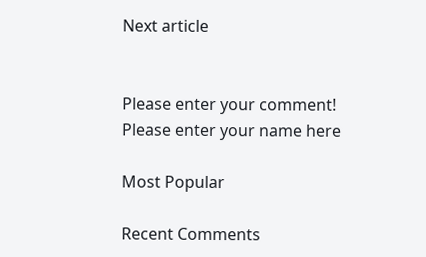Next article


Please enter your comment!
Please enter your name here

Most Popular

Recent Comments